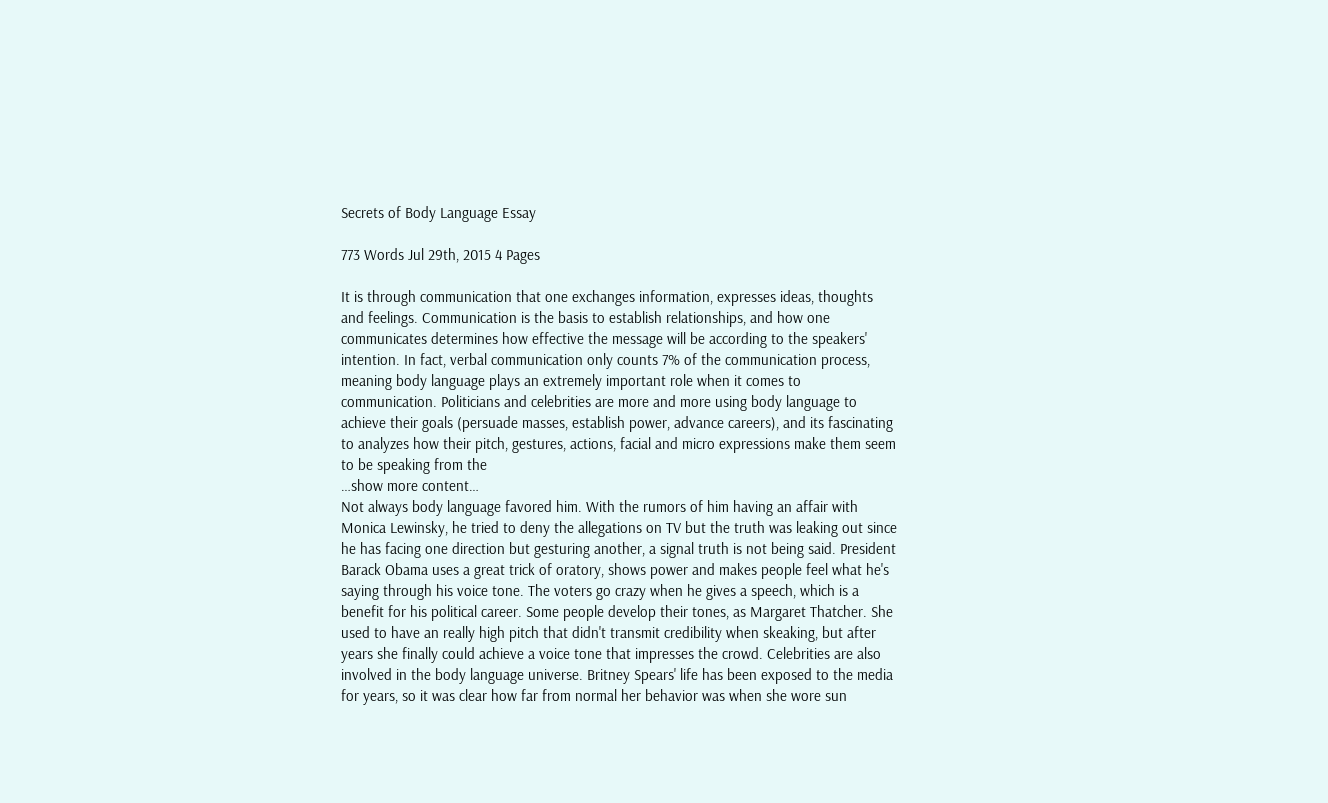Secrets of Body Language Essay

773 Words Jul 29th, 2015 4 Pages

It is through communication that one exchanges information, expresses ideas, thoughts and feelings. Communication is the basis to establish relationships, and how one communicates determines how effective the message will be according to the speakers' intention. In fact, verbal communication only counts 7% of the communication process, meaning body language plays an extremely important role when it comes to communication. Politicians and celebrities are more and more using body language to achieve their goals (persuade masses, establish power, advance careers), and its fascinating to analyzes how their pitch, gestures, actions, facial and micro expressions make them seem to be speaking from the
…show more content…
Not always body language favored him. With the rumors of him having an affair with Monica Lewinsky, he tried to deny the allegations on TV but the truth was leaking out since he has facing one direction but gesturing another, a signal truth is not being said. President Barack Obama uses a great trick of oratory, shows power and makes people feel what he's saying through his voice tone. The voters go crazy when he gives a speech, which is a benefit for his political career. Some people develop their tones, as Margaret Thatcher. She used to have an really high pitch that didn't transmit credibility when skeaking, but after years she finally could achieve a voice tone that impresses the crowd. Celebrities are also involved in the body language universe. Britney Spears' life has been exposed to the media for years, so it was clear how far from normal her behavior was when she wore sun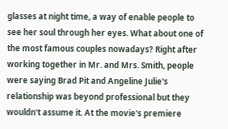glasses at night time, a way of enable people to see her soul through her eyes. What about one of the most famous couples nowadays? Right after working together in Mr. and Mrs. Smith, people were saying Brad Pit and Angeline Julie's relationship was beyond professional but they wouldn't assume it. At the movie's premiere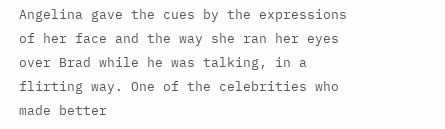Angelina gave the cues by the expressions of her face and the way she ran her eyes over Brad while he was talking, in a flirting way. One of the celebrities who made better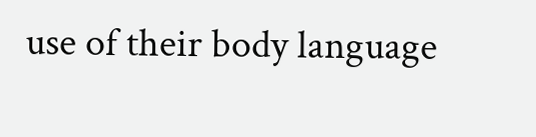use of their body language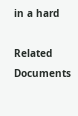in a hard

Related Documents